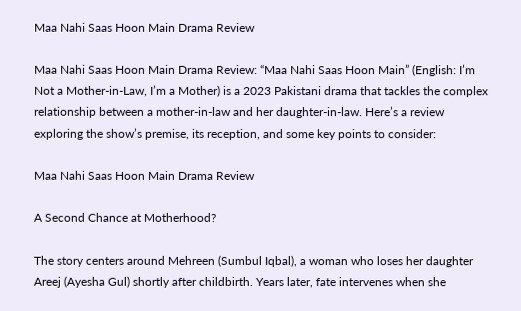Maa Nahi Saas Hoon Main Drama Review

Maa Nahi Saas Hoon Main Drama Review: “Maa Nahi Saas Hoon Main” (English: I’m Not a Mother-in-Law, I’m a Mother) is a 2023 Pakistani drama that tackles the complex relationship between a mother-in-law and her daughter-in-law. Here’s a review exploring the show’s premise, its reception, and some key points to consider:

Maa Nahi Saas Hoon Main Drama Review

A Second Chance at Motherhood?

The story centers around Mehreen (Sumbul Iqbal), a woman who loses her daughter Areej (Ayesha Gul) shortly after childbirth. Years later, fate intervenes when she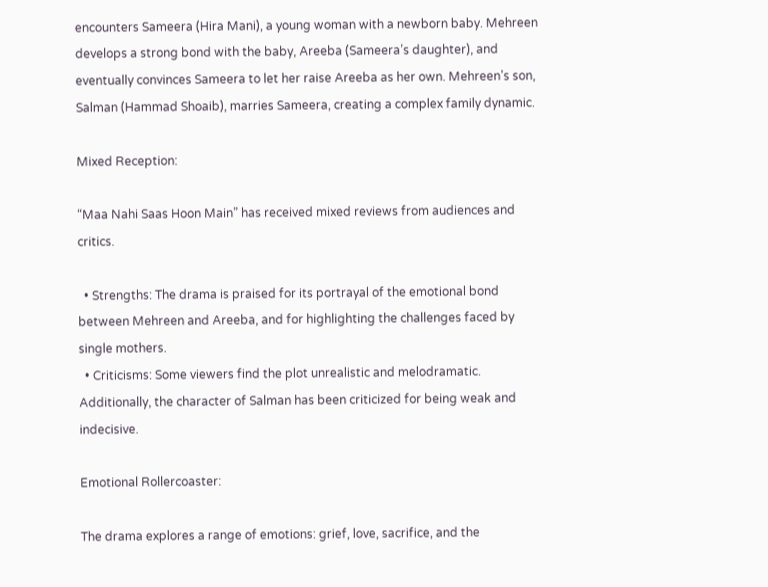encounters Sameera (Hira Mani), a young woman with a newborn baby. Mehreen develops a strong bond with the baby, Areeba (Sameera’s daughter), and eventually convinces Sameera to let her raise Areeba as her own. Mehreen’s son, Salman (Hammad Shoaib), marries Sameera, creating a complex family dynamic.

Mixed Reception:

“Maa Nahi Saas Hoon Main” has received mixed reviews from audiences and critics.

  • Strengths: The drama is praised for its portrayal of the emotional bond between Mehreen and Areeba, and for highlighting the challenges faced by single mothers.
  • Criticisms: Some viewers find the plot unrealistic and melodramatic. Additionally, the character of Salman has been criticized for being weak and indecisive.

Emotional Rollercoaster:

The drama explores a range of emotions: grief, love, sacrifice, and the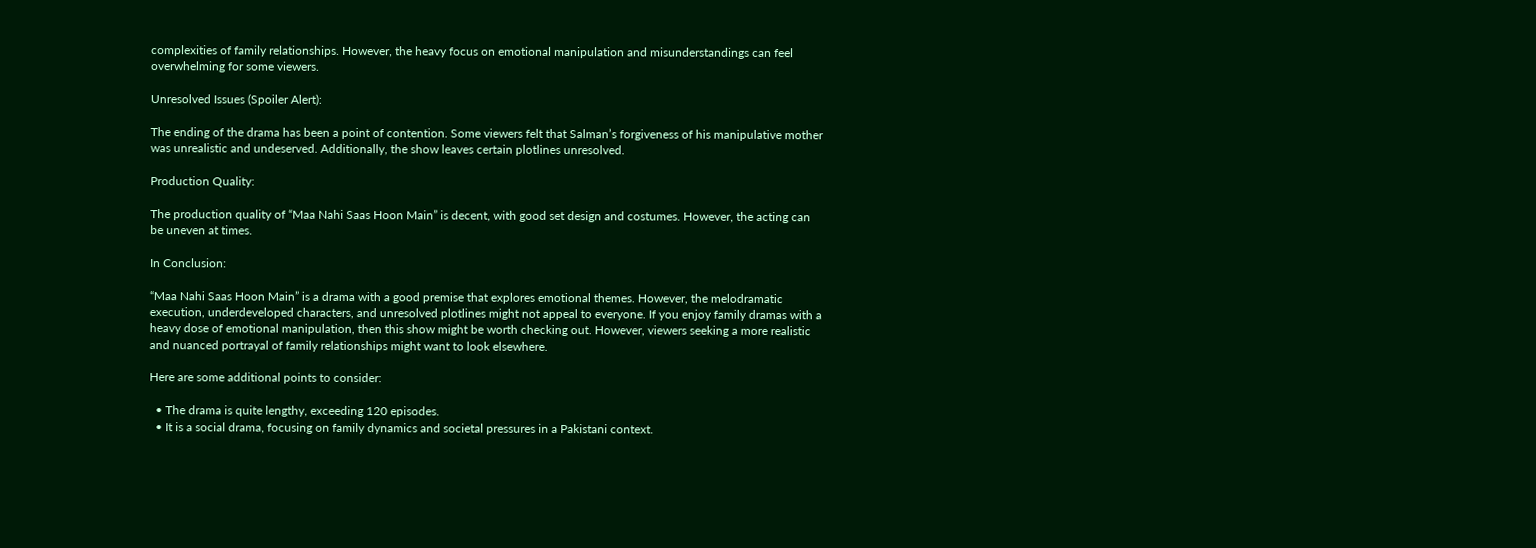complexities of family relationships. However, the heavy focus on emotional manipulation and misunderstandings can feel overwhelming for some viewers.

Unresolved Issues (Spoiler Alert):

The ending of the drama has been a point of contention. Some viewers felt that Salman’s forgiveness of his manipulative mother was unrealistic and undeserved. Additionally, the show leaves certain plotlines unresolved.

Production Quality:

The production quality of “Maa Nahi Saas Hoon Main” is decent, with good set design and costumes. However, the acting can be uneven at times.

In Conclusion:

“Maa Nahi Saas Hoon Main” is a drama with a good premise that explores emotional themes. However, the melodramatic execution, underdeveloped characters, and unresolved plotlines might not appeal to everyone. If you enjoy family dramas with a heavy dose of emotional manipulation, then this show might be worth checking out. However, viewers seeking a more realistic and nuanced portrayal of family relationships might want to look elsewhere.

Here are some additional points to consider:

  • The drama is quite lengthy, exceeding 120 episodes.
  • It is a social drama, focusing on family dynamics and societal pressures in a Pakistani context.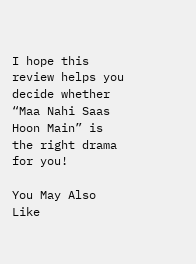I hope this review helps you decide whether “Maa Nahi Saas Hoon Main” is the right drama for you!

You May Also Like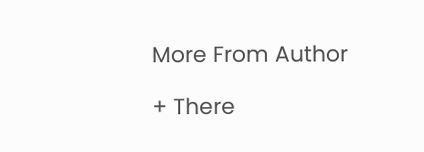More From Author

+ There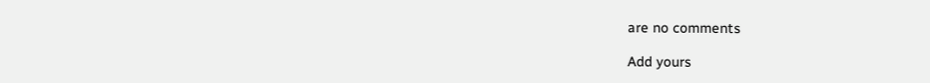are no comments

Add yours